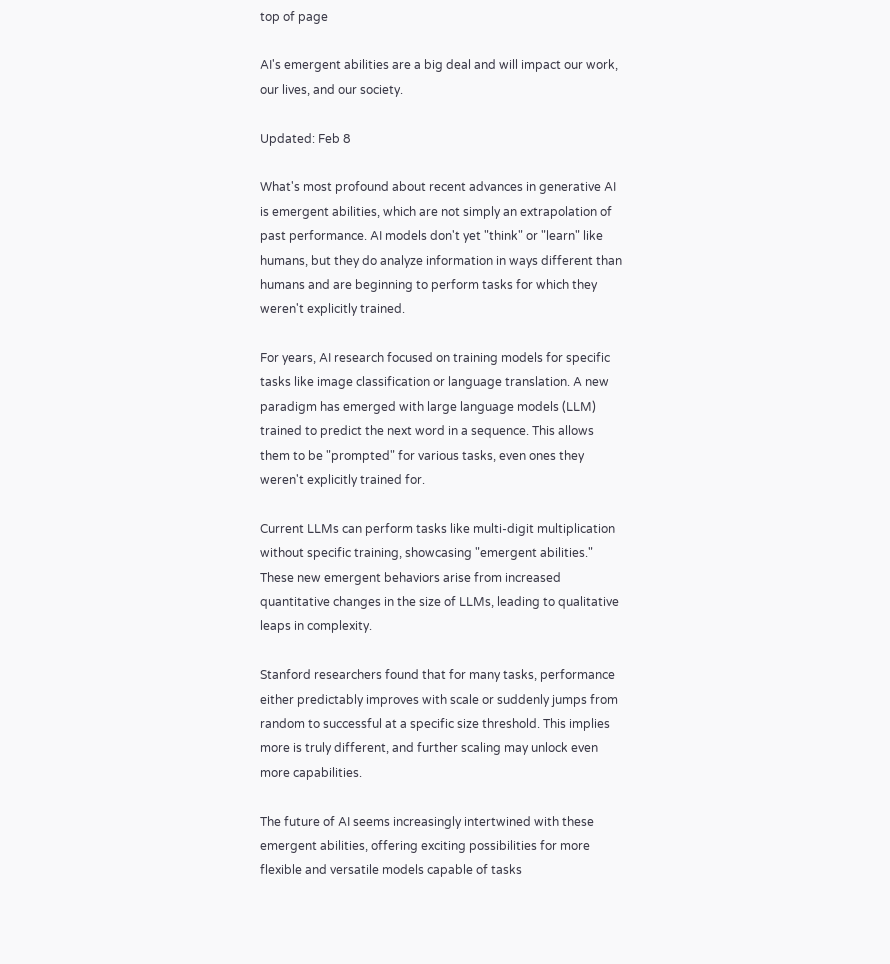top of page

AI's emergent abilities are a big deal and will impact our work, our lives, and our society.

Updated: Feb 8

What's most profound about recent advances in generative AI is emergent abilities, which are not simply an extrapolation of past performance. AI models don't yet "think" or "learn" like humans, but they do analyze information in ways different than humans and are beginning to perform tasks for which they weren't explicitly trained.

For years, AI research focused on training models for specific tasks like image classification or language translation. A new paradigm has emerged with large language models (LLM) trained to predict the next word in a sequence. This allows them to be "prompted" for various tasks, even ones they weren't explicitly trained for.

Current LLMs can perform tasks like multi-digit multiplication without specific training, showcasing "emergent abilities." These new emergent behaviors arise from increased quantitative changes in the size of LLMs, leading to qualitative leaps in complexity.

Stanford researchers found that for many tasks, performance either predictably improves with scale or suddenly jumps from random to successful at a specific size threshold. This implies more is truly different, and further scaling may unlock even more capabilities.

The future of AI seems increasingly intertwined with these emergent abilities, offering exciting possibilities for more flexible and versatile models capable of tasks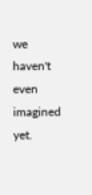we haven't even imagined yet.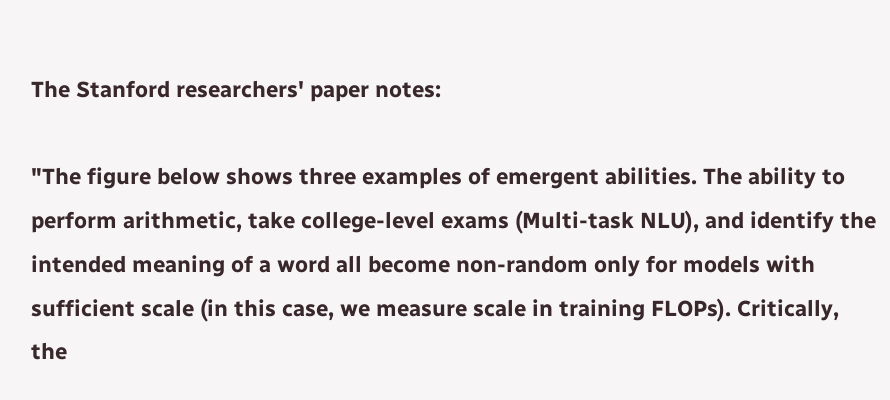The Stanford researchers' paper notes:

"The figure below shows three examples of emergent abilities. The ability to perform arithmetic, take college-level exams (Multi-task NLU), and identify the intended meaning of a word all become non-random only for models with sufficient scale (in this case, we measure scale in training FLOPs). Critically, the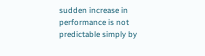sudden increase in performance is not predictable simply by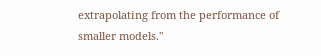extrapolating from the performance of smaller models."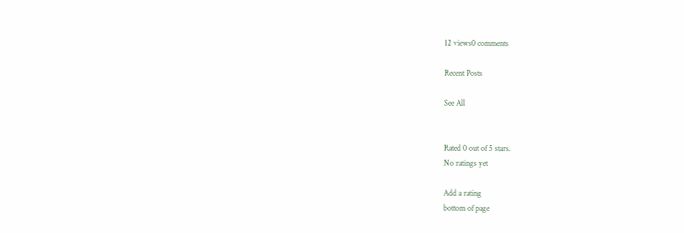12 views0 comments

Recent Posts

See All


Rated 0 out of 5 stars.
No ratings yet

Add a rating
bottom of page